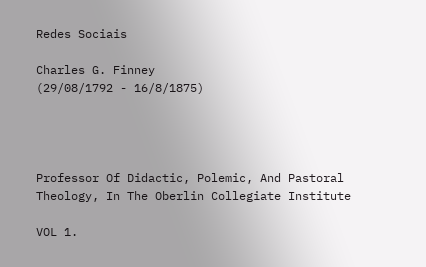Redes Sociais

Charles G. Finney
(29/08/1792 - 16/8/1875)




Professor Of Didactic, Polemic, And Pastoral Theology, In The Oberlin Collegiate Institute

VOL 1.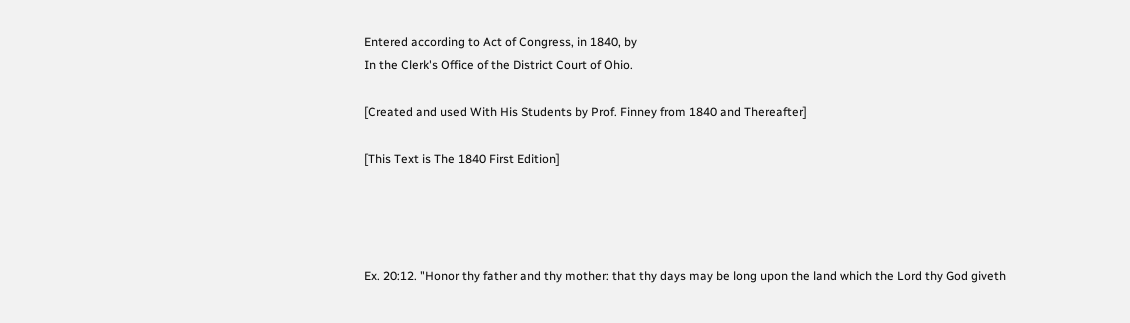Entered according to Act of Congress, in 1840, by
In the Clerk's Office of the District Court of Ohio.

[Created and used With His Students by Prof. Finney from 1840 and Thereafter]

[This Text is The 1840 First Edition]




Ex. 20:12. "Honor thy father and thy mother: that thy days may be long upon the land which the Lord thy God giveth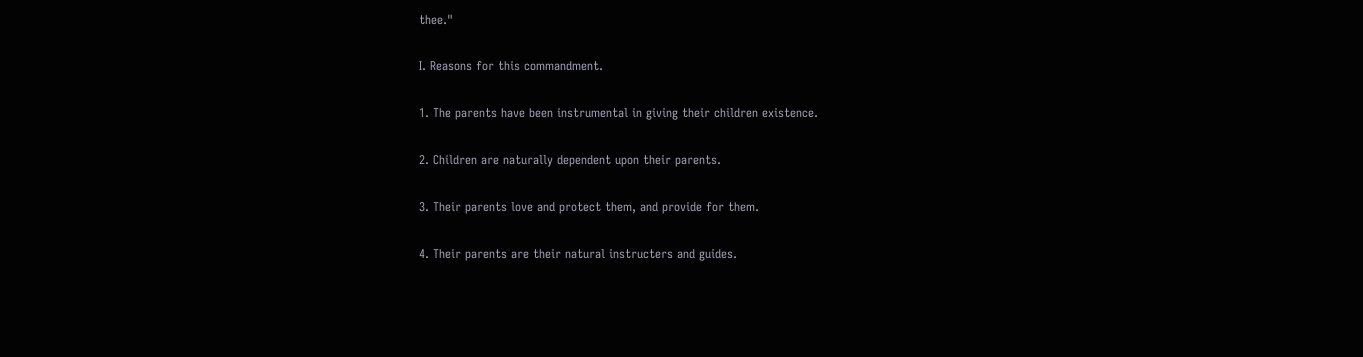thee."

I. Reasons for this commandment.

1. The parents have been instrumental in giving their children existence.

2. Children are naturally dependent upon their parents.

3. Their parents love and protect them, and provide for them.

4. Their parents are their natural instructers and guides.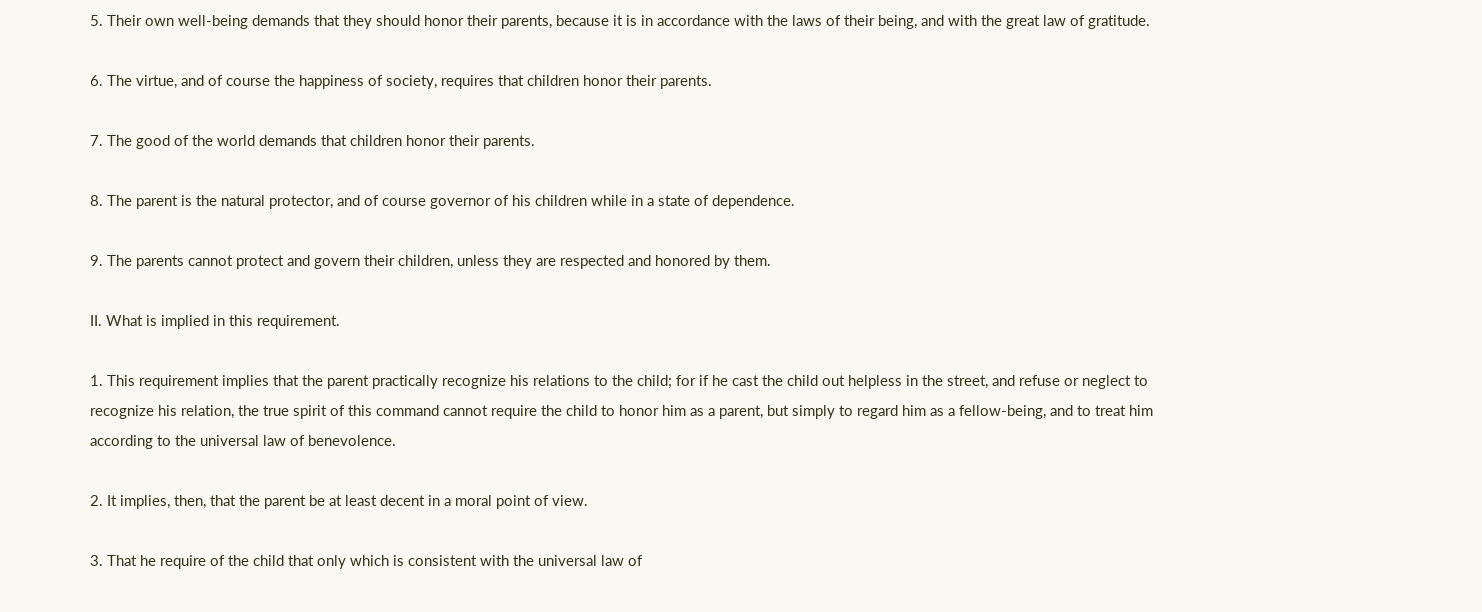5. Their own well-being demands that they should honor their parents, because it is in accordance with the laws of their being, and with the great law of gratitude.

6. The virtue, and of course the happiness of society, requires that children honor their parents.

7. The good of the world demands that children honor their parents.

8. The parent is the natural protector, and of course governor of his children while in a state of dependence.

9. The parents cannot protect and govern their children, unless they are respected and honored by them.

II. What is implied in this requirement.

1. This requirement implies that the parent practically recognize his relations to the child; for if he cast the child out helpless in the street, and refuse or neglect to recognize his relation, the true spirit of this command cannot require the child to honor him as a parent, but simply to regard him as a fellow-being, and to treat him according to the universal law of benevolence.

2. It implies, then, that the parent be at least decent in a moral point of view.

3. That he require of the child that only which is consistent with the universal law of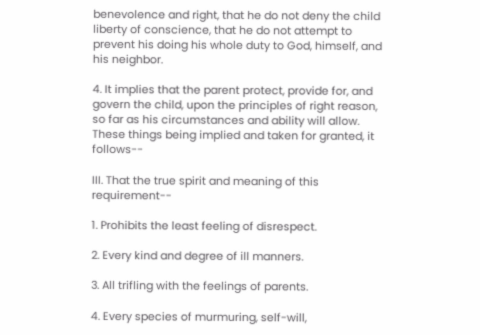benevolence and right, that he do not deny the child liberty of conscience, that he do not attempt to prevent his doing his whole duty to God, himself, and his neighbor.

4. It implies that the parent protect, provide for, and govern the child, upon the principles of right reason, so far as his circumstances and ability will allow. These things being implied and taken for granted, it follows--

III. That the true spirit and meaning of this requirement--

1. Prohibits the least feeling of disrespect.

2. Every kind and degree of ill manners.

3. All trifling with the feelings of parents.

4. Every species of murmuring, self-will,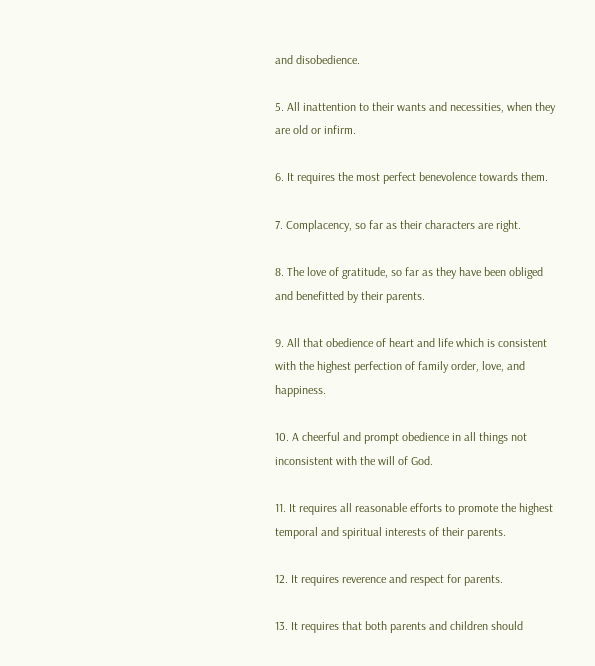and disobedience.

5. All inattention to their wants and necessities, when they are old or infirm.

6. It requires the most perfect benevolence towards them.

7. Complacency, so far as their characters are right.

8. The love of gratitude, so far as they have been obliged and benefitted by their parents.

9. All that obedience of heart and life which is consistent with the highest perfection of family order, love, and happiness.

10. A cheerful and prompt obedience in all things not inconsistent with the will of God.

11. It requires all reasonable efforts to promote the highest temporal and spiritual interests of their parents.

12. It requires reverence and respect for parents.

13. It requires that both parents and children should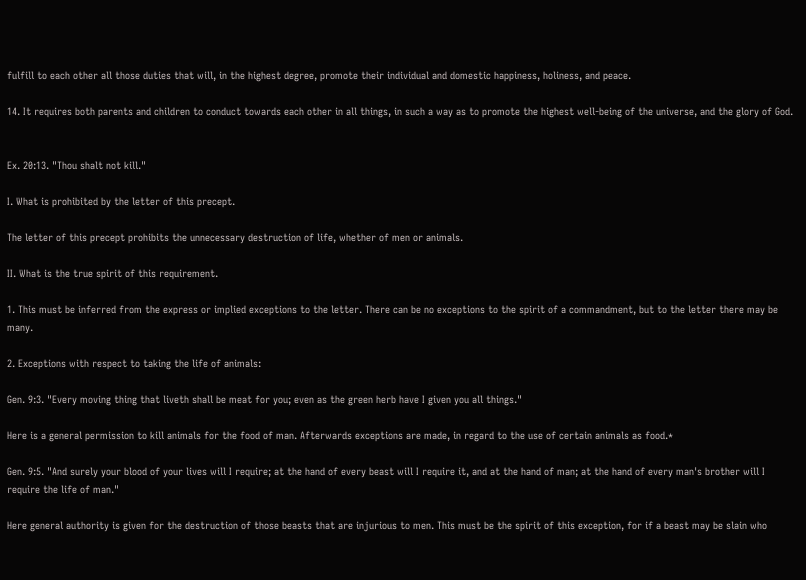fulfill to each other all those duties that will, in the highest degree, promote their individual and domestic happiness, holiness, and peace.

14. It requires both parents and children to conduct towards each other in all things, in such a way as to promote the highest well-being of the universe, and the glory of God.


Ex. 20:13. "Thou shalt not kill."

I. What is prohibited by the letter of this precept.

The letter of this precept prohibits the unnecessary destruction of life, whether of men or animals.

II. What is the true spirit of this requirement.

1. This must be inferred from the express or implied exceptions to the letter. There can be no exceptions to the spirit of a commandment, but to the letter there may be many.

2. Exceptions with respect to taking the life of animals:

Gen. 9:3. "Every moving thing that liveth shall be meat for you; even as the green herb have I given you all things."

Here is a general permission to kill animals for the food of man. Afterwards exceptions are made, in regard to the use of certain animals as food.*

Gen. 9:5. "And surely your blood of your lives will I require; at the hand of every beast will I require it, and at the hand of man; at the hand of every man's brother will I require the life of man."

Here general authority is given for the destruction of those beasts that are injurious to men. This must be the spirit of this exception, for if a beast may be slain who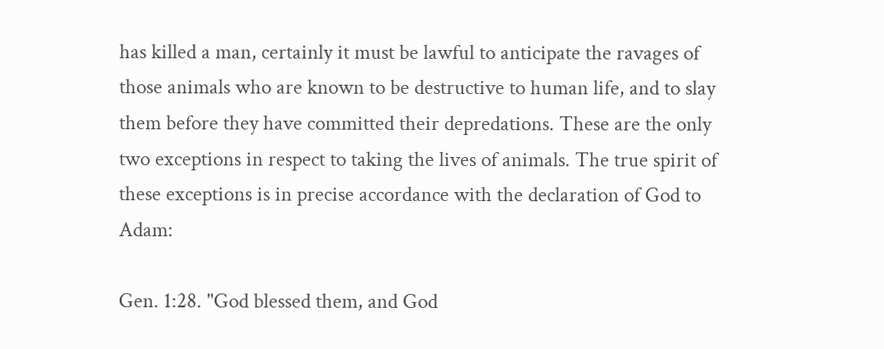has killed a man, certainly it must be lawful to anticipate the ravages of those animals who are known to be destructive to human life, and to slay them before they have committed their depredations. These are the only two exceptions in respect to taking the lives of animals. The true spirit of these exceptions is in precise accordance with the declaration of God to Adam:

Gen. 1:28. "God blessed them, and God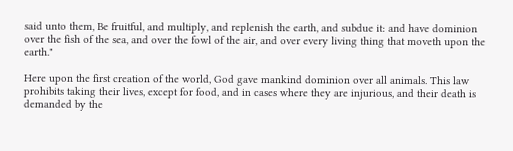said unto them, Be fruitful, and multiply, and replenish the earth, and subdue it: and have dominion over the fish of the sea, and over the fowl of the air, and over every living thing that moveth upon the earth."

Here upon the first creation of the world, God gave mankind dominion over all animals. This law prohibits taking their lives, except for food, and in cases where they are injurious, and their death is demanded by the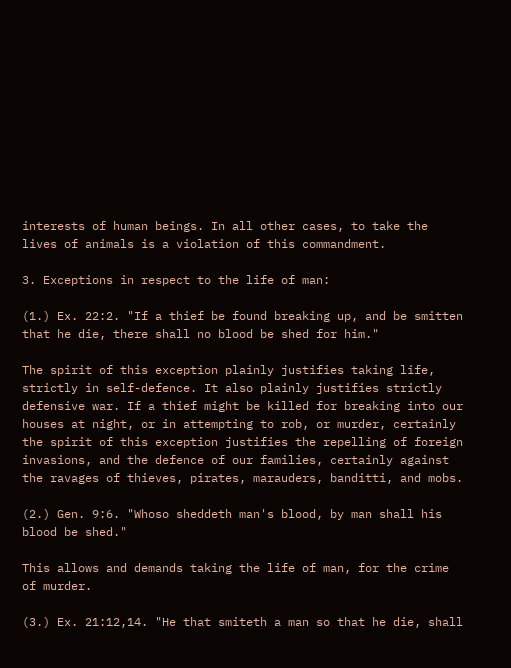interests of human beings. In all other cases, to take the lives of animals is a violation of this commandment.

3. Exceptions in respect to the life of man:

(1.) Ex. 22:2. "If a thief be found breaking up, and be smitten that he die, there shall no blood be shed for him."

The spirit of this exception plainly justifies taking life, strictly in self-defence. It also plainly justifies strictly defensive war. If a thief might be killed for breaking into our houses at night, or in attempting to rob, or murder, certainly the spirit of this exception justifies the repelling of foreign invasions, and the defence of our families, certainly against the ravages of thieves, pirates, marauders, banditti, and mobs.

(2.) Gen. 9:6. "Whoso sheddeth man's blood, by man shall his blood be shed."

This allows and demands taking the life of man, for the crime of murder.

(3.) Ex. 21:12,14. "He that smiteth a man so that he die, shall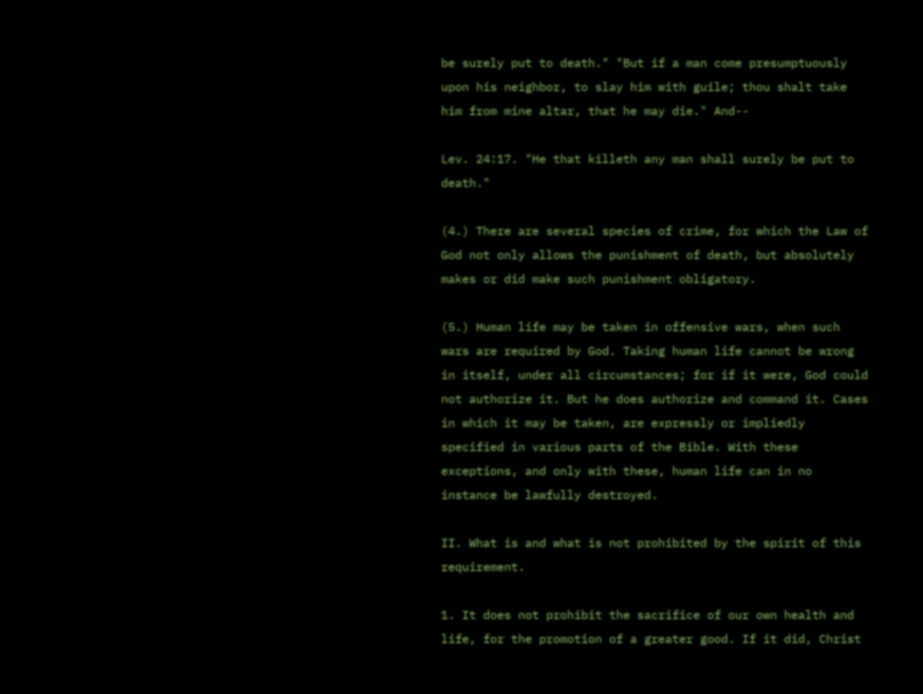be surely put to death." "But if a man come presumptuously upon his neighbor, to slay him with guile; thou shalt take him from mine altar, that he may die." And--

Lev. 24:17. "He that killeth any man shall surely be put to death."

(4.) There are several species of crime, for which the Law of God not only allows the punishment of death, but absolutely makes or did make such punishment obligatory.

(5.) Human life may be taken in offensive wars, when such wars are required by God. Taking human life cannot be wrong in itself, under all circumstances; for if it were, God could not authorize it. But he does authorize and command it. Cases in which it may be taken, are expressly or impliedly specified in various parts of the Bible. With these exceptions, and only with these, human life can in no instance be lawfully destroyed.

II. What is and what is not prohibited by the spirit of this requirement.

1. It does not prohibit the sacrifice of our own health and life, for the promotion of a greater good. If it did, Christ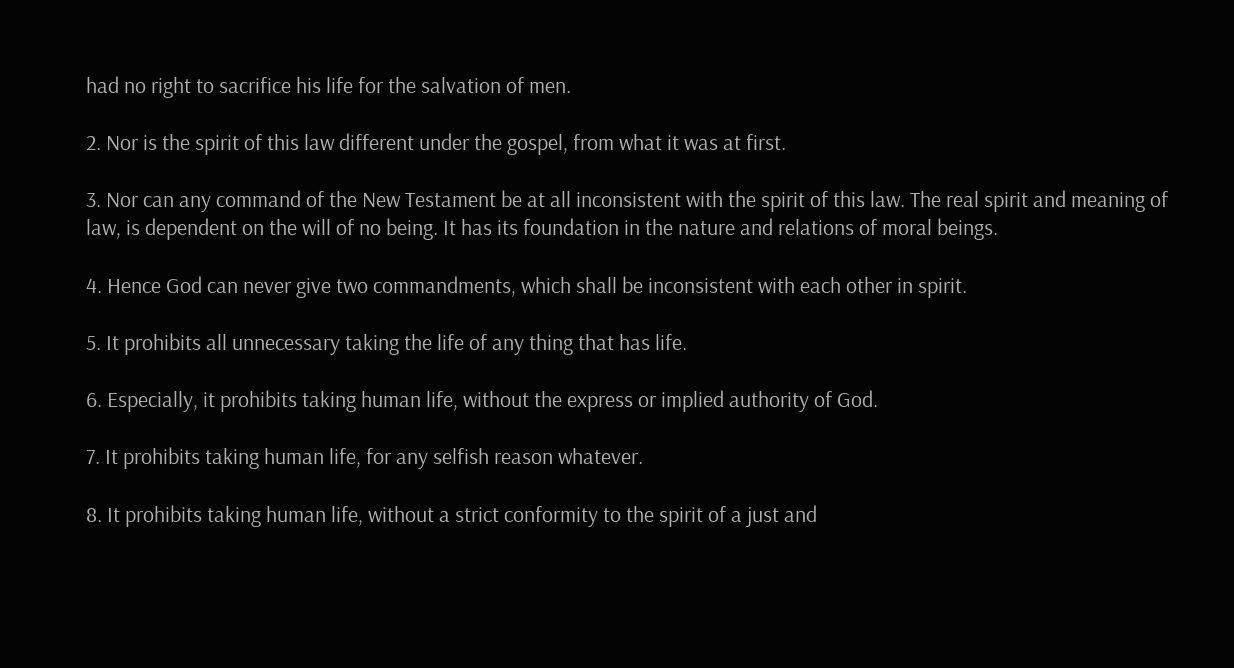had no right to sacrifice his life for the salvation of men.

2. Nor is the spirit of this law different under the gospel, from what it was at first.

3. Nor can any command of the New Testament be at all inconsistent with the spirit of this law. The real spirit and meaning of law, is dependent on the will of no being. It has its foundation in the nature and relations of moral beings.

4. Hence God can never give two commandments, which shall be inconsistent with each other in spirit.

5. It prohibits all unnecessary taking the life of any thing that has life.

6. Especially, it prohibits taking human life, without the express or implied authority of God.

7. It prohibits taking human life, for any selfish reason whatever.

8. It prohibits taking human life, without a strict conformity to the spirit of a just and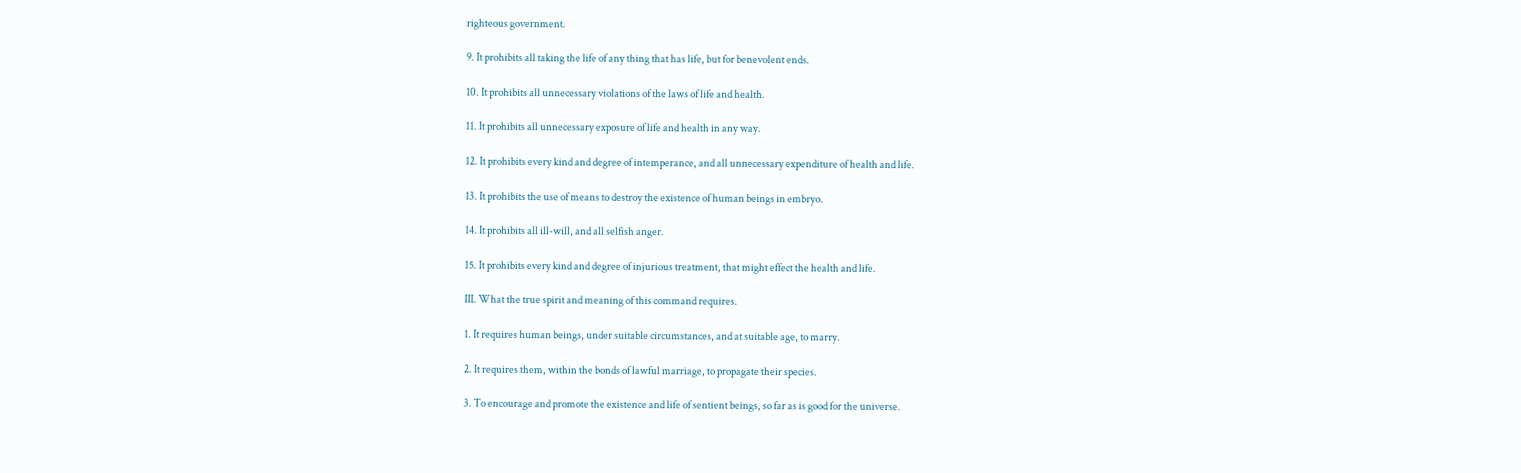righteous government.

9. It prohibits all taking the life of any thing that has life, but for benevolent ends.

10. It prohibits all unnecessary violations of the laws of life and health.

11. It prohibits all unnecessary exposure of life and health in any way.

12. It prohibits every kind and degree of intemperance, and all unnecessary expenditure of health and life.

13. It prohibits the use of means to destroy the existence of human beings in embryo.

14. It prohibits all ill-will, and all selfish anger.

15. It prohibits every kind and degree of injurious treatment, that might effect the health and life.

III. What the true spirit and meaning of this command requires.

1. It requires human beings, under suitable circumstances, and at suitable age, to marry.

2. It requires them, within the bonds of lawful marriage, to propagate their species.

3. To encourage and promote the existence and life of sentient beings, so far as is good for the universe.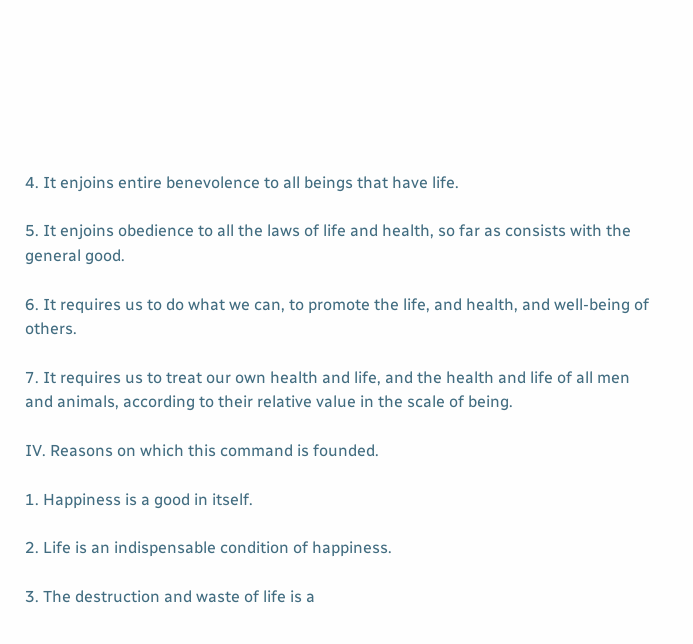4. It enjoins entire benevolence to all beings that have life.

5. It enjoins obedience to all the laws of life and health, so far as consists with the general good.

6. It requires us to do what we can, to promote the life, and health, and well-being of others.

7. It requires us to treat our own health and life, and the health and life of all men and animals, according to their relative value in the scale of being.

IV. Reasons on which this command is founded.

1. Happiness is a good in itself.

2. Life is an indispensable condition of happiness.

3. The destruction and waste of life is a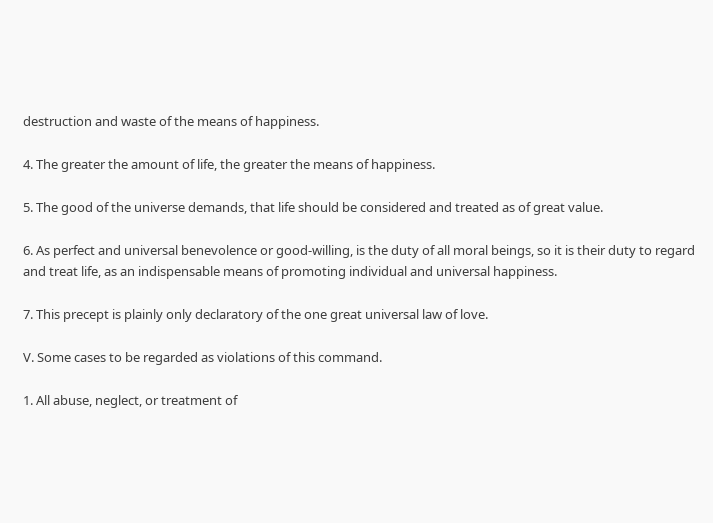destruction and waste of the means of happiness.

4. The greater the amount of life, the greater the means of happiness.

5. The good of the universe demands, that life should be considered and treated as of great value.

6. As perfect and universal benevolence or good-willing, is the duty of all moral beings, so it is their duty to regard and treat life, as an indispensable means of promoting individual and universal happiness.

7. This precept is plainly only declaratory of the one great universal law of love.

V. Some cases to be regarded as violations of this command.

1. All abuse, neglect, or treatment of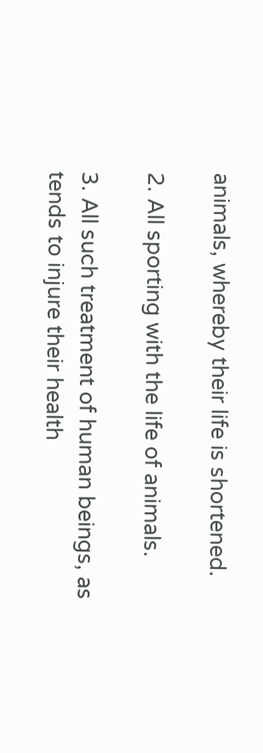animals, whereby their life is shortened.

2. All sporting with the life of animals.

3. All such treatment of human beings, as tends to injure their health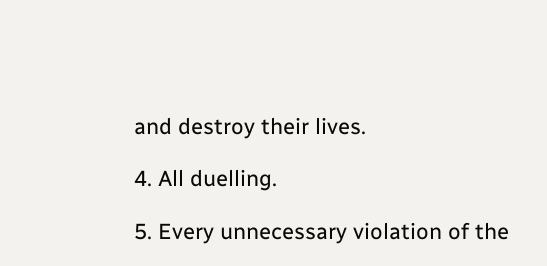and destroy their lives.

4. All duelling.

5. Every unnecessary violation of the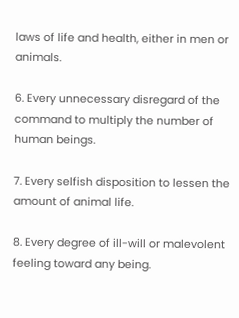laws of life and health, either in men or animals.

6. Every unnecessary disregard of the command to multiply the number of human beings.

7. Every selfish disposition to lessen the amount of animal life.

8. Every degree of ill-will or malevolent feeling toward any being.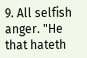9. All selfish anger. "He that hateth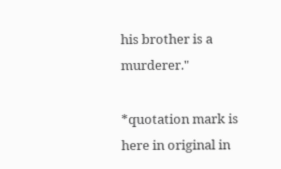his brother is a murderer."

*quotation mark is here in original in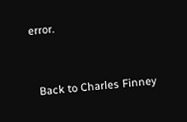error.


  Back to Charles Finney